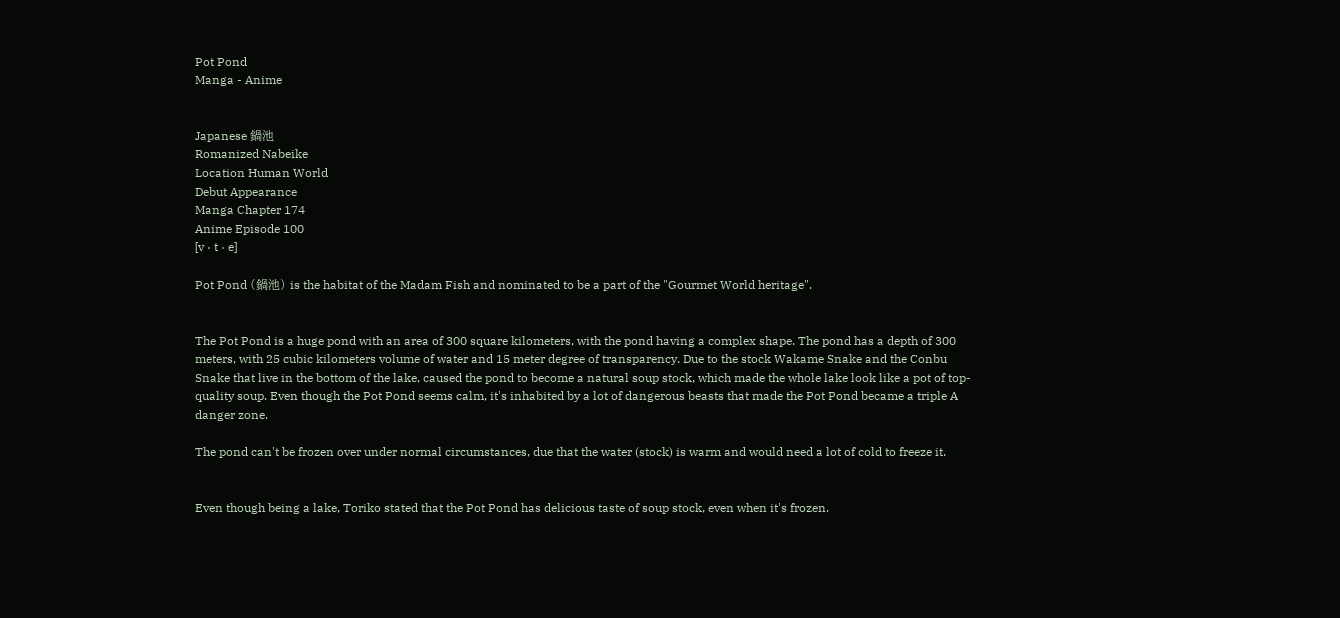Pot Pond
Manga - Anime


Japanese 鍋池
Romanized Nabeike
Location Human World
Debut Appearance
Manga Chapter 174
Anime Episode 100
[v · t · e]

Pot Pond (鍋池) is the habitat of the Madam Fish and nominated to be a part of the "Gourmet World heritage".


The Pot Pond is a huge pond with an area of 300 square kilometers, with the pond having a complex shape. The pond has a depth of 300 meters, with 25 cubic kilometers volume of water and 15 meter degree of transparency. Due to the stock Wakame Snake and the Conbu Snake that live in the bottom of the lake, caused the pond to become a natural soup stock, which made the whole lake look like a pot of top-quality soup. Even though the Pot Pond seems calm, it's inhabited by a lot of dangerous beasts that made the Pot Pond became a triple A danger zone.

The pond can't be frozen over under normal circumstances, due that the water (stock) is warm and would need a lot of cold to freeze it.


Even though being a lake, Toriko stated that the Pot Pond has delicious taste of soup stock, even when it's frozen.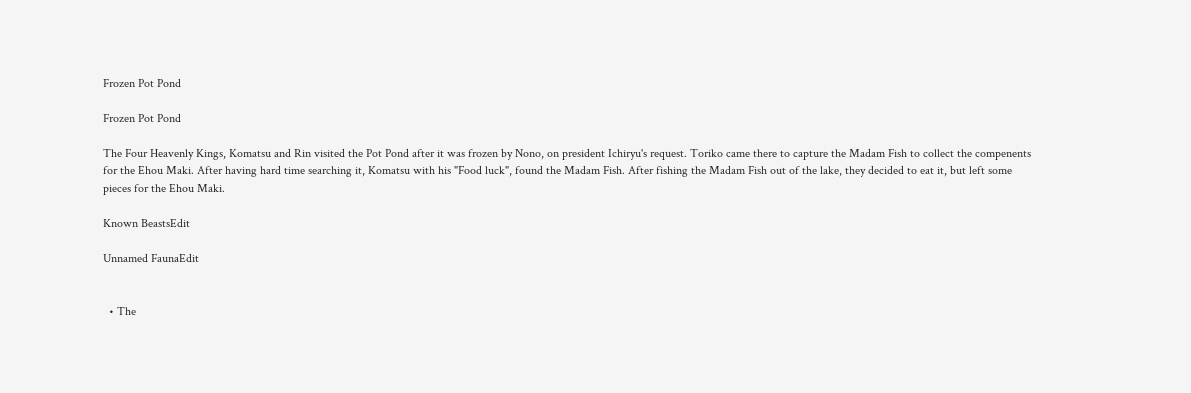Frozen Pot Pond

Frozen Pot Pond

The Four Heavenly Kings, Komatsu and Rin visited the Pot Pond after it was frozen by Nono, on president Ichiryu's request. Toriko came there to capture the Madam Fish to collect the compenents for the Ehou Maki. After having hard time searching it, Komatsu with his "Food luck", found the Madam Fish. After fishing the Madam Fish out of the lake, they decided to eat it, but left some pieces for the Ehou Maki.

Known BeastsEdit

Unnamed FaunaEdit


  • The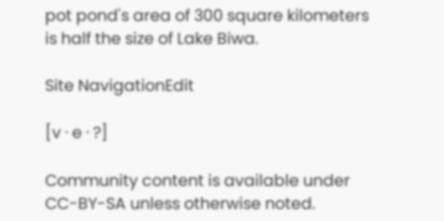pot pond's area of 300 square kilometers is half the size of Lake Biwa.

Site NavigationEdit

[v · e · ?]

Community content is available under CC-BY-SA unless otherwise noted.